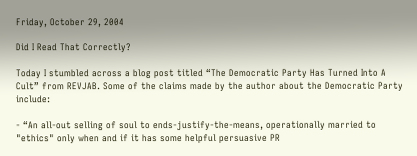Friday, October 29, 2004

Did I Read That Correctly?

Today I stumbled across a blog post titled “The Democratic Party Has Turned Into A Cult” from REVJAB. Some of the claims made by the author about the Democratic Party include:

- “An all-out selling of soul to ends-justify-the-means, operationally married to "ethics" only when and if it has some helpful persuasive PR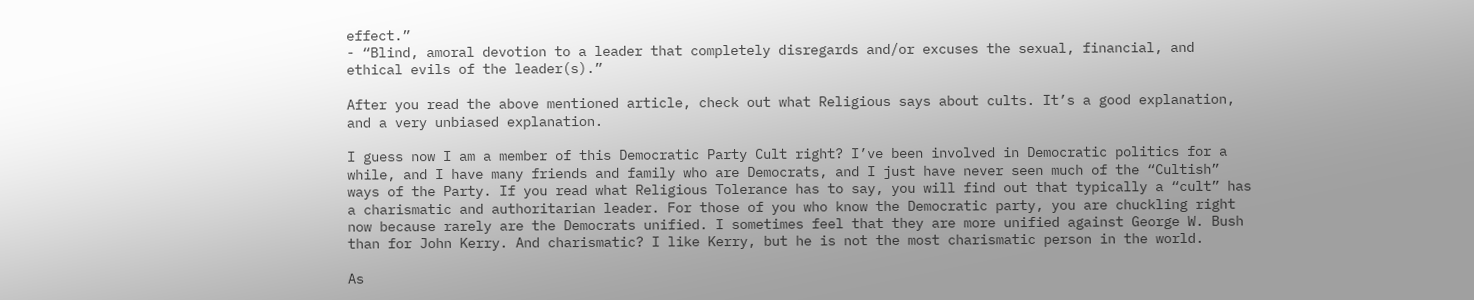effect.”
- “Blind, amoral devotion to a leader that completely disregards and/or excuses the sexual, financial, and ethical evils of the leader(s).”

After you read the above mentioned article, check out what Religious says about cults. It’s a good explanation, and a very unbiased explanation.

I guess now I am a member of this Democratic Party Cult right? I’ve been involved in Democratic politics for a while, and I have many friends and family who are Democrats, and I just have never seen much of the “Cultish” ways of the Party. If you read what Religious Tolerance has to say, you will find out that typically a “cult” has a charismatic and authoritarian leader. For those of you who know the Democratic party, you are chuckling right now because rarely are the Democrats unified. I sometimes feel that they are more unified against George W. Bush than for John Kerry. And charismatic? I like Kerry, but he is not the most charismatic person in the world.

As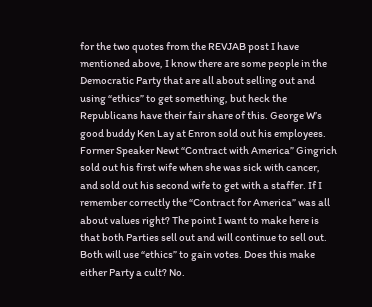for the two quotes from the REVJAB post I have mentioned above, I know there are some people in the Democratic Party that are all about selling out and using “ethics” to get something, but heck the Republicans have their fair share of this. George W’s good buddy Ken Lay at Enron sold out his employees. Former Speaker Newt “Contract with America” Gingrich sold out his first wife when she was sick with cancer, and sold out his second wife to get with a staffer. If I remember correctly the “Contract for America” was all about values right? The point I want to make here is that both Parties sell out and will continue to sell out. Both will use “ethics” to gain votes. Does this make either Party a cult? No.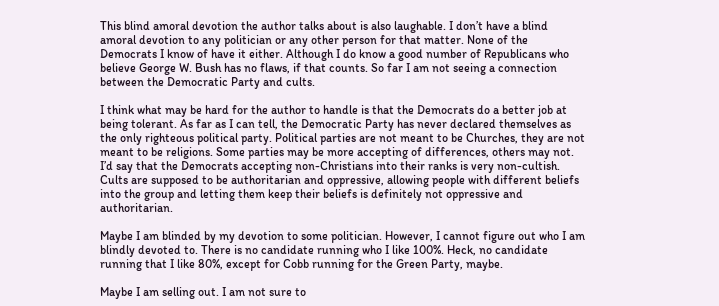This blind amoral devotion the author talks about is also laughable. I don’t have a blind amoral devotion to any politician or any other person for that matter. None of the Democrats I know of have it either. Although I do know a good number of Republicans who believe George W. Bush has no flaws, if that counts. So far I am not seeing a connection between the Democratic Party and cults.

I think what may be hard for the author to handle is that the Democrats do a better job at being tolerant. As far as I can tell, the Democratic Party has never declared themselves as the only righteous political party. Political parties are not meant to be Churches, they are not meant to be religions. Some parties may be more accepting of differences, others may not. I’d say that the Democrats accepting non-Christians into their ranks is very non-cultish. Cults are supposed to be authoritarian and oppressive, allowing people with different beliefs into the group and letting them keep their beliefs is definitely not oppressive and authoritarian.

Maybe I am blinded by my devotion to some politician. However, I cannot figure out who I am blindly devoted to. There is no candidate running who I like 100%. Heck, no candidate running that I like 80%, except for Cobb running for the Green Party, maybe.

Maybe I am selling out. I am not sure to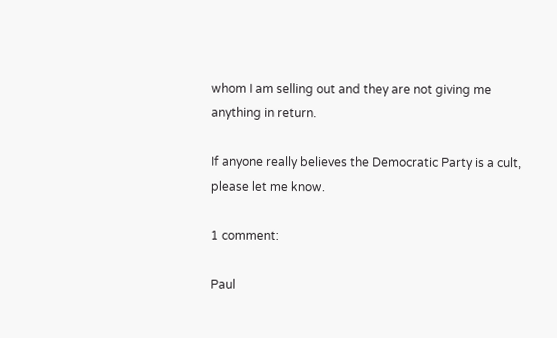whom I am selling out and they are not giving me anything in return.

If anyone really believes the Democratic Party is a cult, please let me know.

1 comment:

Paul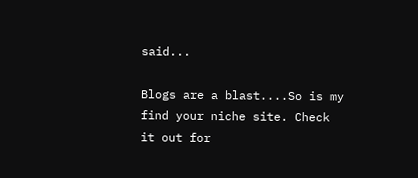said...

Blogs are a blast....So is my find your niche site. Check it out for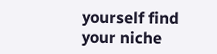yourself find your niche